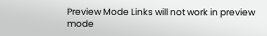Preview Mode Links will not work in preview mode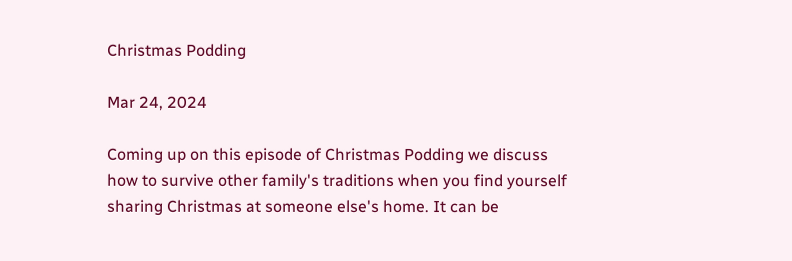Christmas Podding

Mar 24, 2024

Coming up on this episode of Christmas Podding we discuss how to survive other family's traditions when you find yourself sharing Christmas at someone else's home. It can be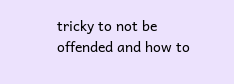tricky to not be offended and how to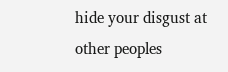hide your disgust at other peoples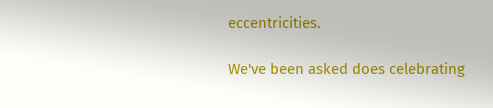eccentricities.

We've been asked does celebrating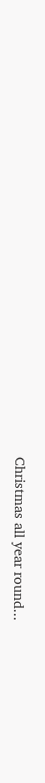Christmas all year round...